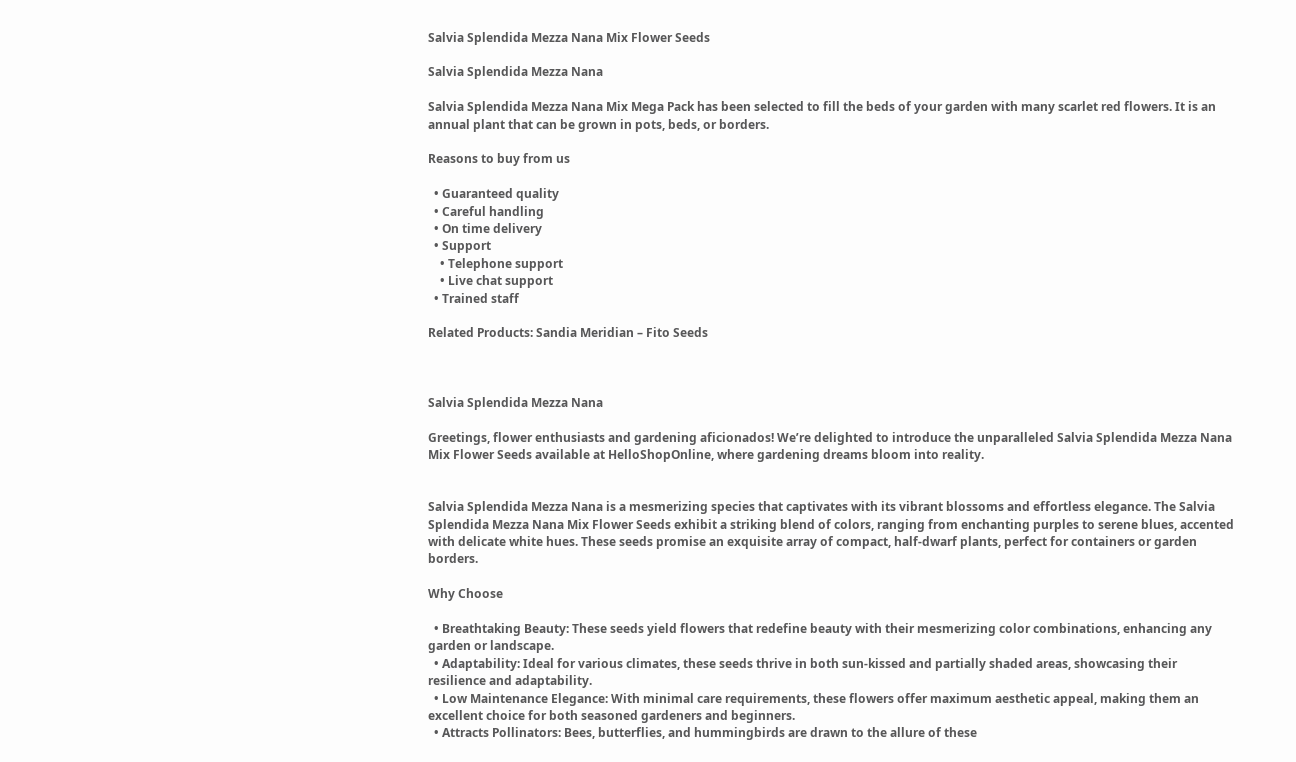Salvia Splendida Mezza Nana Mix Flower Seeds

Salvia Splendida Mezza Nana

Salvia Splendida Mezza Nana Mix Mega Pack has been selected to fill the beds of your garden with many scarlet red flowers. It is an annual plant that can be grown in pots, beds, or borders.

Reasons to buy from us

  • Guaranteed quality
  • Careful handling
  • On time delivery
  • Support
    • Telephone support
    • Live chat support
  • Trained staff

Related Products: Sandia Meridian – Fito Seeds



Salvia Splendida Mezza Nana

Greetings, flower enthusiasts and gardening aficionados! We’re delighted to introduce the unparalleled Salvia Splendida Mezza Nana Mix Flower Seeds available at HelloShopOnline, where gardening dreams bloom into reality.


Salvia Splendida Mezza Nana is a mesmerizing species that captivates with its vibrant blossoms and effortless elegance. The Salvia Splendida Mezza Nana Mix Flower Seeds exhibit a striking blend of colors, ranging from enchanting purples to serene blues, accented with delicate white hues. These seeds promise an exquisite array of compact, half-dwarf plants, perfect for containers or garden borders.

Why Choose

  • Breathtaking Beauty: These seeds yield flowers that redefine beauty with their mesmerizing color combinations, enhancing any garden or landscape.
  • Adaptability: Ideal for various climates, these seeds thrive in both sun-kissed and partially shaded areas, showcasing their resilience and adaptability.
  • Low Maintenance Elegance: With minimal care requirements, these flowers offer maximum aesthetic appeal, making them an excellent choice for both seasoned gardeners and beginners.
  • Attracts Pollinators: Bees, butterflies, and hummingbirds are drawn to the allure of these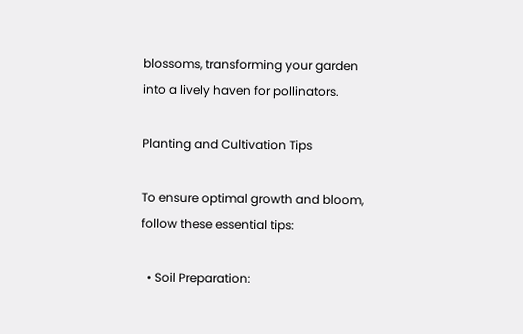blossoms, transforming your garden into a lively haven for pollinators.

Planting and Cultivation Tips

To ensure optimal growth and bloom, follow these essential tips:

  • Soil Preparation: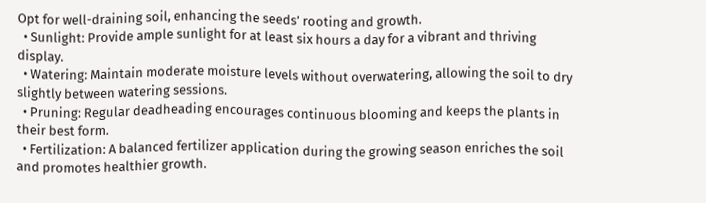Opt for well-draining soil, enhancing the seeds’ rooting and growth.
  • Sunlight: Provide ample sunlight for at least six hours a day for a vibrant and thriving display.
  • Watering: Maintain moderate moisture levels without overwatering, allowing the soil to dry slightly between watering sessions.
  • Pruning: Regular deadheading encourages continuous blooming and keeps the plants in their best form.
  • Fertilization: A balanced fertilizer application during the growing season enriches the soil and promotes healthier growth.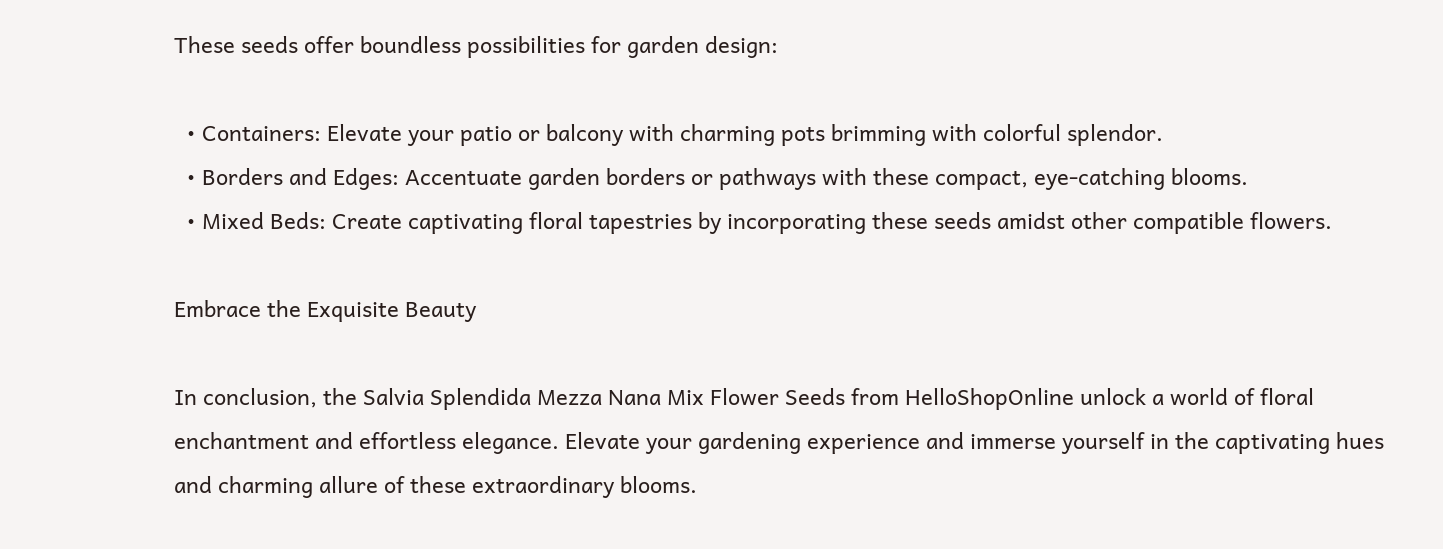These seeds offer boundless possibilities for garden design:

  • Containers: Elevate your patio or balcony with charming pots brimming with colorful splendor.
  • Borders and Edges: Accentuate garden borders or pathways with these compact, eye-catching blooms.
  • Mixed Beds: Create captivating floral tapestries by incorporating these seeds amidst other compatible flowers.

Embrace the Exquisite Beauty

In conclusion, the Salvia Splendida Mezza Nana Mix Flower Seeds from HelloShopOnline unlock a world of floral enchantment and effortless elegance. Elevate your gardening experience and immerse yourself in the captivating hues and charming allure of these extraordinary blooms.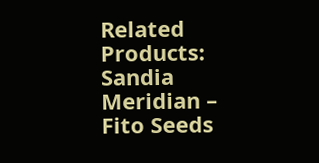Related Products: Sandia Meridian – Fito Seeds